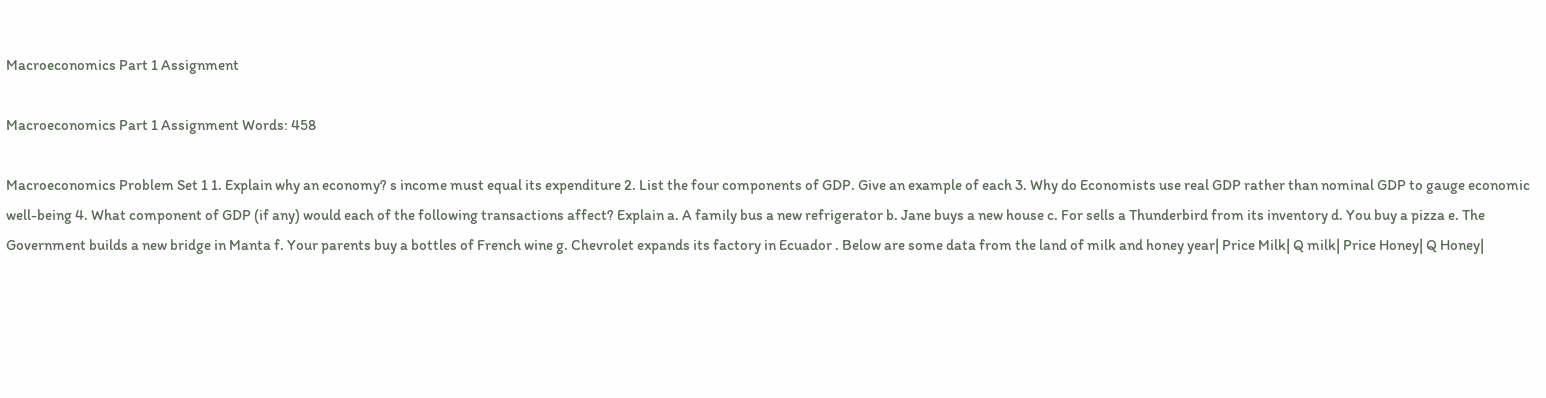Macroeconomics Part 1 Assignment

Macroeconomics Part 1 Assignment Words: 458

Macroeconomics Problem Set 1 1. Explain why an economy? s income must equal its expenditure 2. List the four components of GDP. Give an example of each 3. Why do Economists use real GDP rather than nominal GDP to gauge economic well-being 4. What component of GDP (if any) would each of the following transactions affect? Explain a. A family bus a new refrigerator b. Jane buys a new house c. For sells a Thunderbird from its inventory d. You buy a pizza e. The Government builds a new bridge in Manta f. Your parents buy a bottles of French wine g. Chevrolet expands its factory in Ecuador . Below are some data from the land of milk and honey year| Price Milk| Q milk| Price Honey| Q Honey|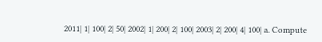2011| 1| 100| 2| 50| 2002| 1| 200| 2| 100| 2003| 2| 200| 4| 100| a. Compute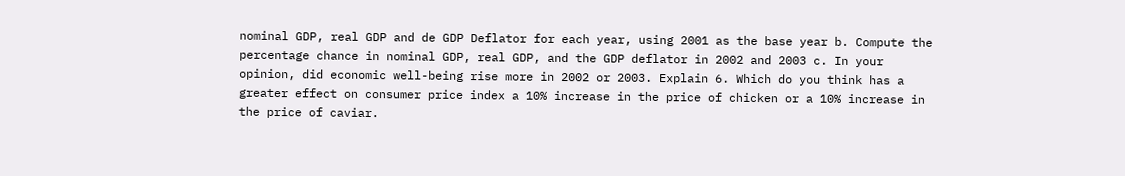nominal GDP, real GDP and de GDP Deflator for each year, using 2001 as the base year b. Compute the percentage chance in nominal GDP, real GDP, and the GDP deflator in 2002 and 2003 c. In your opinion, did economic well-being rise more in 2002 or 2003. Explain 6. Which do you think has a greater effect on consumer price index a 10% increase in the price of chicken or a 10% increase in the price of caviar.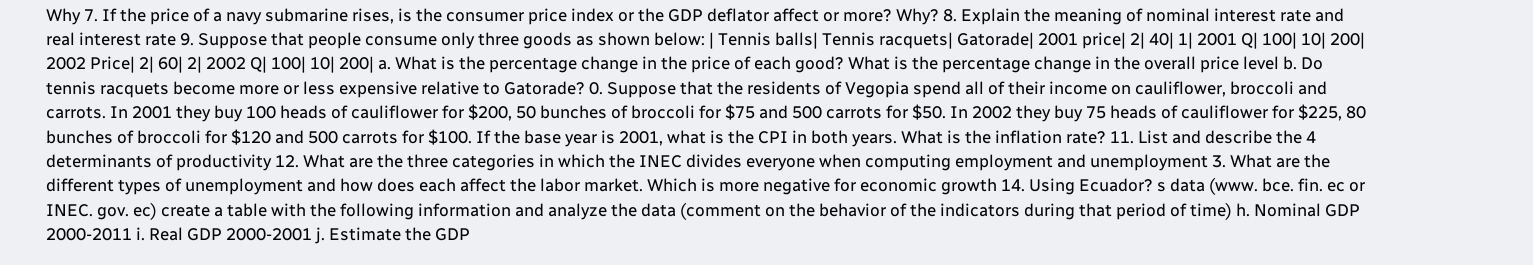Why 7. If the price of a navy submarine rises, is the consumer price index or the GDP deflator affect or more? Why? 8. Explain the meaning of nominal interest rate and real interest rate 9. Suppose that people consume only three goods as shown below: | Tennis balls| Tennis racquets| Gatorade| 2001 price| 2| 40| 1| 2001 Q| 100| 10| 200| 2002 Price| 2| 60| 2| 2002 Q| 100| 10| 200| a. What is the percentage change in the price of each good? What is the percentage change in the overall price level b. Do tennis racquets become more or less expensive relative to Gatorade? 0. Suppose that the residents of Vegopia spend all of their income on cauliflower, broccoli and carrots. In 2001 they buy 100 heads of cauliflower for $200, 50 bunches of broccoli for $75 and 500 carrots for $50. In 2002 they buy 75 heads of cauliflower for $225, 80 bunches of broccoli for $120 and 500 carrots for $100. If the base year is 2001, what is the CPI in both years. What is the inflation rate? 11. List and describe the 4 determinants of productivity 12. What are the three categories in which the INEC divides everyone when computing employment and unemployment 3. What are the different types of unemployment and how does each affect the labor market. Which is more negative for economic growth 14. Using Ecuador? s data (www. bce. fin. ec or INEC. gov. ec) create a table with the following information and analyze the data (comment on the behavior of the indicators during that period of time) h. Nominal GDP 2000-2011 i. Real GDP 2000-2001 j. Estimate the GDP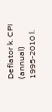Deflator k. CPI (annual) 1995-2010 l.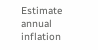Estimate annual inflation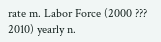rate m. Labor Force (2000 ??? 2010) yearly n.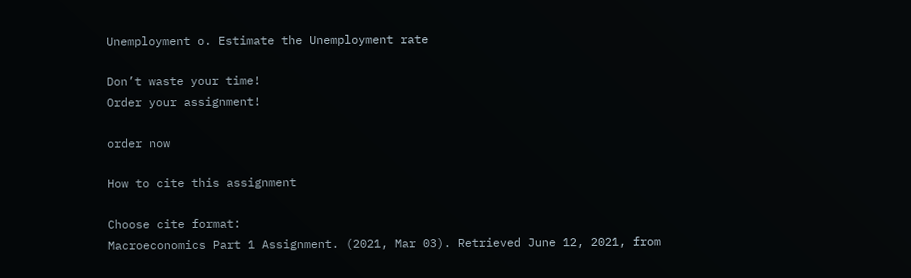Unemployment o. Estimate the Unemployment rate

Don’t waste your time!
Order your assignment!

order now

How to cite this assignment

Choose cite format:
Macroeconomics Part 1 Assignment. (2021, Mar 03). Retrieved June 12, 2021, from